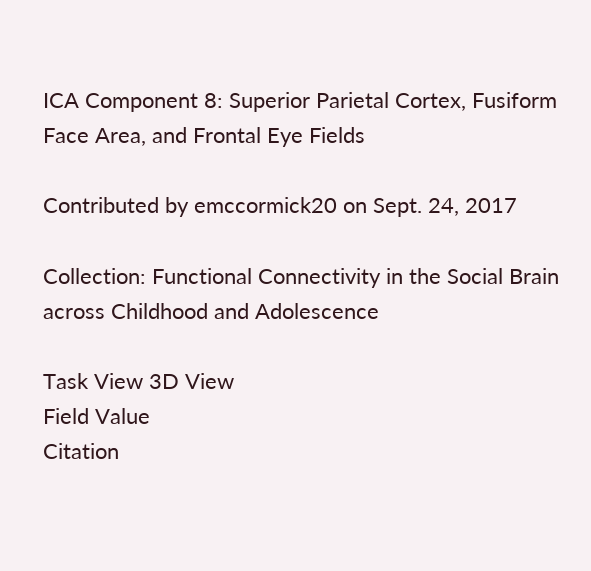ICA Component 8: Superior Parietal Cortex, Fusiform Face Area, and Frontal Eye Fields

Contributed by emccormick20 on Sept. 24, 2017

Collection: Functional Connectivity in the Social Brain across Childhood and Adolescence

Task View 3D View
Field Value
Citation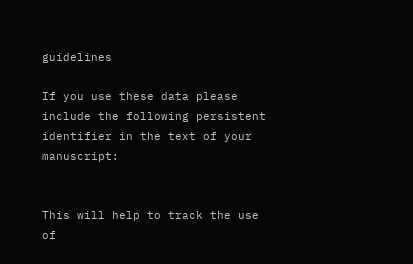guidelines

If you use these data please include the following persistent identifier in the text of your manuscript:


This will help to track the use of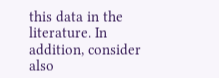this data in the literature. In addition, consider also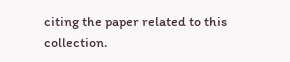citing the paper related to this collection.